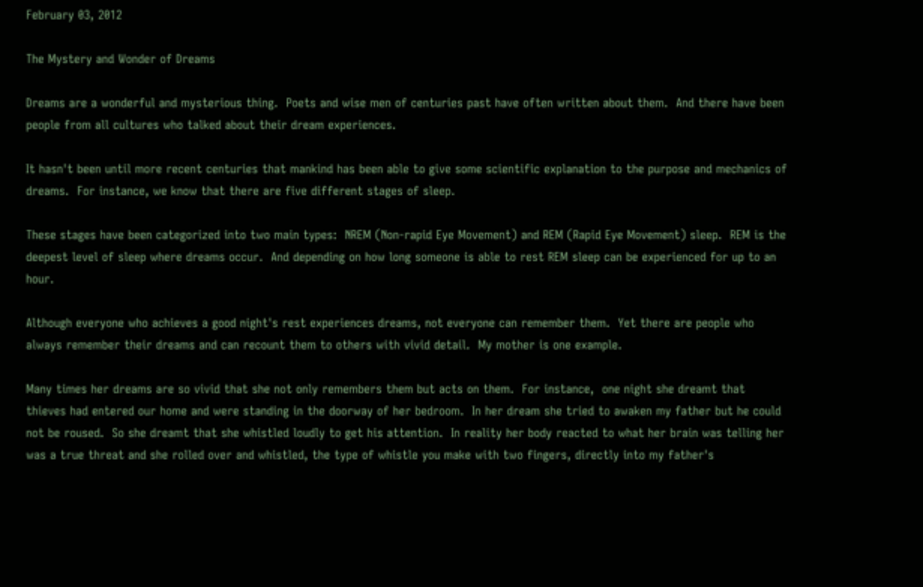February 03, 2012

The Mystery and Wonder of Dreams

Dreams are a wonderful and mysterious thing.  Poets and wise men of centuries past have often written about them.  And there have been people from all cultures who talked about their dream experiences.

It hasn't been until more recent centuries that mankind has been able to give some scientific explanation to the purpose and mechanics of dreams.  For instance, we know that there are five different stages of sleep.

These stages have been categorized into two main types:  NREM (Non-rapid Eye Movement) and REM (Rapid Eye Movement) sleep.  REM is the deepest level of sleep where dreams occur.  And depending on how long someone is able to rest REM sleep can be experienced for up to an hour.

Although everyone who achieves a good night's rest experiences dreams, not everyone can remember them.  Yet there are people who always remember their dreams and can recount them to others with vivid detail.  My mother is one example.

Many times her dreams are so vivid that she not only remembers them but acts on them.  For instance,  one night she dreamt that thieves had entered our home and were standing in the doorway of her bedroom.  In her dream she tried to awaken my father but he could not be roused.  So she dreamt that she whistled loudly to get his attention.  In reality her body reacted to what her brain was telling her was a true threat and she rolled over and whistled, the type of whistle you make with two fingers, directly into my father's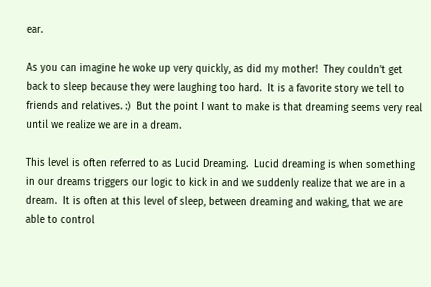ear.

As you can imagine he woke up very quickly, as did my mother!  They couldn't get back to sleep because they were laughing too hard.  It is a favorite story we tell to friends and relatives. :)  But the point I want to make is that dreaming seems very real  until we realize we are in a dream.

This level is often referred to as Lucid Dreaming.  Lucid dreaming is when something in our dreams triggers our logic to kick in and we suddenly realize that we are in a dream.  It is often at this level of sleep, between dreaming and waking, that we are able to control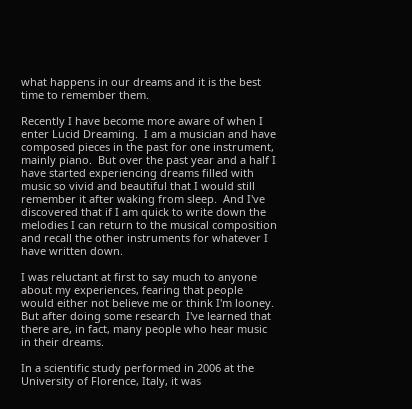what happens in our dreams and it is the best time to remember them.

Recently I have become more aware of when I enter Lucid Dreaming.  I am a musician and have composed pieces in the past for one instrument, mainly piano.  But over the past year and a half I have started experiencing dreams filled with music so vivid and beautiful that I would still remember it after waking from sleep.  And I've discovered that if I am quick to write down the melodies I can return to the musical composition and recall the other instruments for whatever I have written down.

I was reluctant at first to say much to anyone about my experiences, fearing that people would either not believe me or think I'm looney.  But after doing some research  I've learned that there are, in fact, many people who hear music in their dreams.

In a scientific study performed in 2006 at the University of Florence, Italy, it was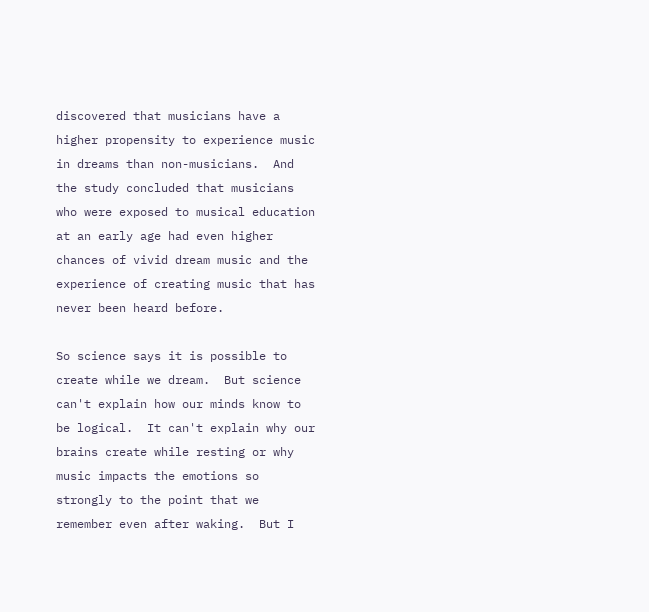discovered that musicians have a higher propensity to experience music in dreams than non-musicians.  And the study concluded that musicians who were exposed to musical education at an early age had even higher chances of vivid dream music and the experience of creating music that has never been heard before.

So science says it is possible to create while we dream.  But science can't explain how our minds know to be logical.  It can't explain why our brains create while resting or why music impacts the emotions so strongly to the point that we remember even after waking.  But I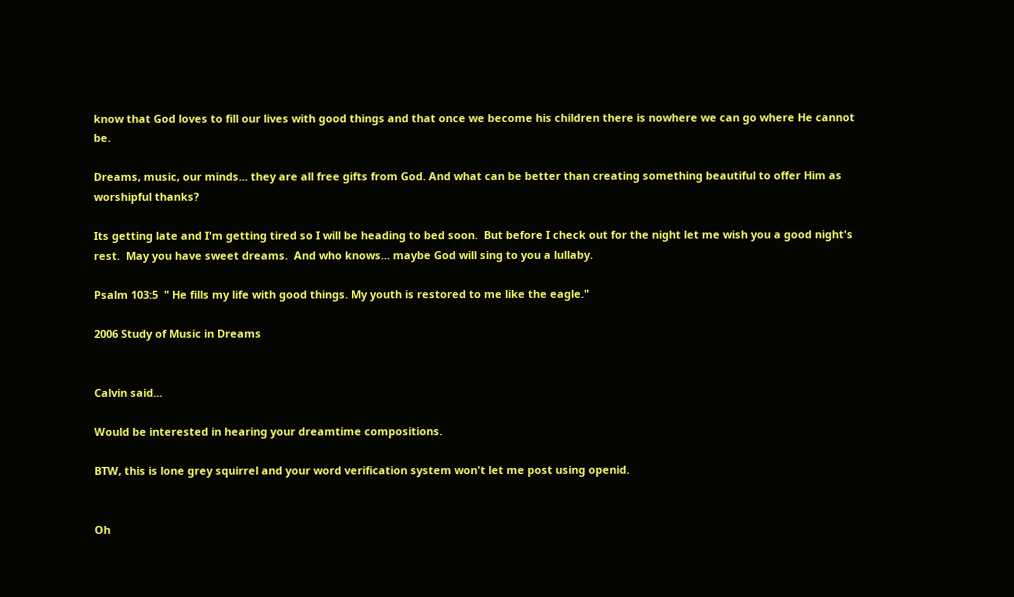know that God loves to fill our lives with good things and that once we become his children there is nowhere we can go where He cannot be.

Dreams, music, our minds... they are all free gifts from God. And what can be better than creating something beautiful to offer Him as worshipful thanks?

Its getting late and I'm getting tired so I will be heading to bed soon.  But before I check out for the night let me wish you a good night's rest.  May you have sweet dreams.  And who knows... maybe God will sing to you a lullaby.

Psalm 103:5  " He fills my life with good things. My youth is restored to me like the eagle."

2006 Study of Music in Dreams


Calvin said...

Would be interested in hearing your dreamtime compositions.

BTW, this is lone grey squirrel and your word verification system won't let me post using openid.


Oh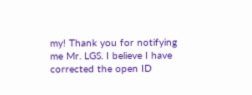my! Thank you for notifying me Mr. LGS. I believe I have corrected the open ID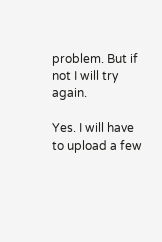problem. But if not I will try again.

Yes. I will have to upload a few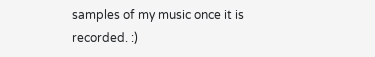samples of my music once it is recorded. :)